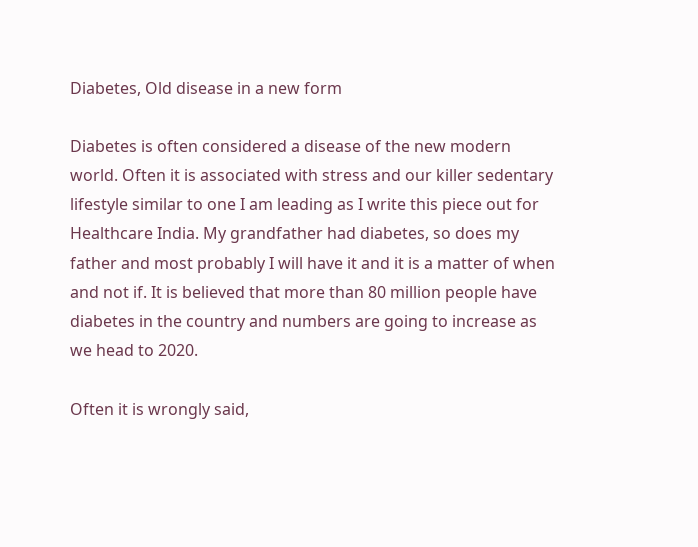Diabetes, Old disease in a new form

Diabetes is often considered a disease of the new modern world. Often it is associated with stress and our killer sedentary lifestyle similar to one I am leading as I write this piece out for Healthcare India. My grandfather had diabetes, so does my father and most probably I will have it and it is a matter of when and not if. It is believed that more than 80 million people have diabetes in the country and numbers are going to increase as we head to 2020.

Often it is wrongly said,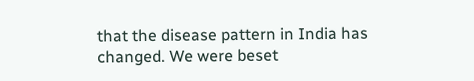that the disease pattern in India has changed. We were beset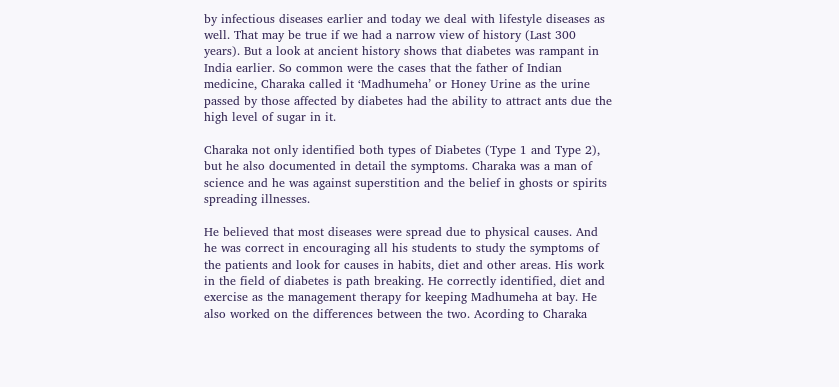by infectious diseases earlier and today we deal with lifestyle diseases as well. That may be true if we had a narrow view of history (Last 300 years). But a look at ancient history shows that diabetes was rampant in India earlier. So common were the cases that the father of Indian medicine, Charaka called it ‘Madhumeha’ or Honey Urine as the urine passed by those affected by diabetes had the ability to attract ants due the high level of sugar in it.

Charaka not only identified both types of Diabetes (Type 1 and Type 2), but he also documented in detail the symptoms. Charaka was a man of science and he was against superstition and the belief in ghosts or spirits spreading illnesses.

He believed that most diseases were spread due to physical causes. And he was correct in encouraging all his students to study the symptoms of the patients and look for causes in habits, diet and other areas. His work in the field of diabetes is path breaking. He correctly identified, diet and exercise as the management therapy for keeping Madhumeha at bay. He also worked on the differences between the two. Acording to Charaka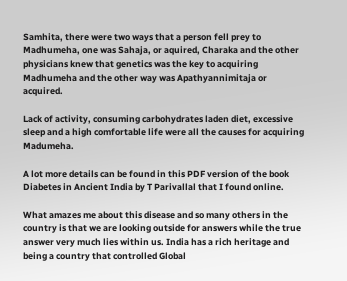Samhita, there were two ways that a person fell prey to Madhumeha, one was Sahaja, or aquired, Charaka and the other physicians knew that genetics was the key to acquiring Madhumeha and the other way was Apathyannimitaja or acquired.

Lack of activity, consuming carbohydrates laden diet, excessive sleep and a high comfortable life were all the causes for acquiring Madumeha.

A lot more details can be found in this PDF version of the book Diabetes in Ancient India by T Parivallal that I found online.

What amazes me about this disease and so many others in the country is that we are looking outside for answers while the true answer very much lies within us. India has a rich heritage and being a country that controlled Global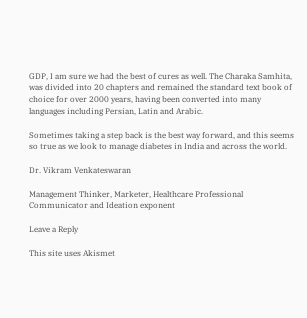GDP, I am sure we had the best of cures as well. The Charaka Samhita, was divided into 20 chapters and remained the standard text book of choice for over 2000 years, having been converted into many languages including Persian, Latin and Arabic.

Sometimes taking a step back is the best way forward, and this seems so true as we look to manage diabetes in India and across the world.

Dr. Vikram Venkateswaran

Management Thinker, Marketer, Healthcare Professional Communicator and Ideation exponent

Leave a Reply

This site uses Akismet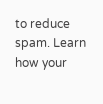to reduce spam. Learn how your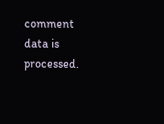comment data is processed.